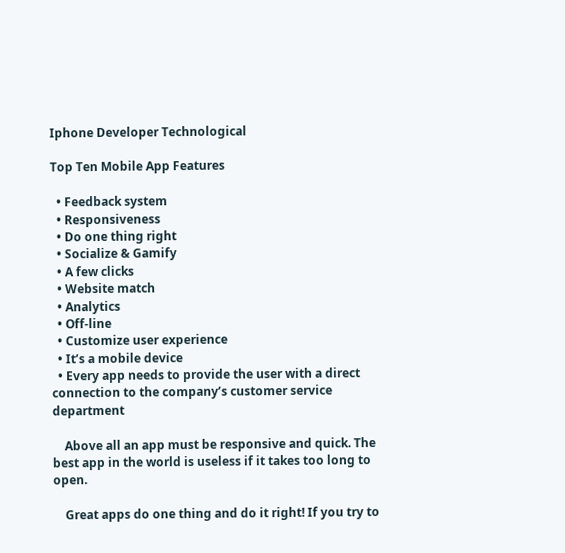Iphone Developer Technological

Top Ten Mobile App Features

  • Feedback system
  • Responsiveness
  • Do one thing right
  • Socialize & Gamify
  • A few clicks
  • Website match
  • Analytics
  • Off-line
  • Customize user experience
  • It’s a mobile device
  • Every app needs to provide the user with a direct connection to the company’s customer service department

    Above all an app must be responsive and quick. The best app in the world is useless if it takes too long to open.

    Great apps do one thing and do it right! If you try to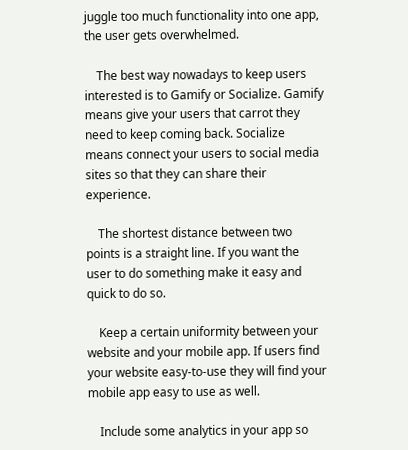juggle too much functionality into one app, the user gets overwhelmed.

    The best way nowadays to keep users interested is to Gamify or Socialize. Gamify means give your users that carrot they need to keep coming back. Socialize means connect your users to social media sites so that they can share their experience.

    The shortest distance between two points is a straight line. If you want the user to do something make it easy and quick to do so.

    Keep a certain uniformity between your website and your mobile app. If users find your website easy-to-use they will find your mobile app easy to use as well.

    Include some analytics in your app so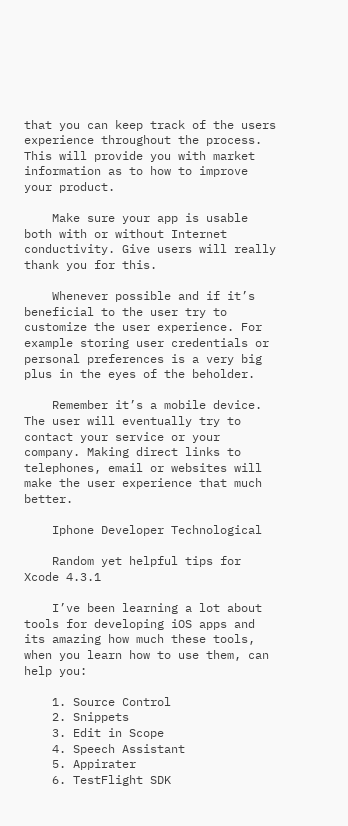that you can keep track of the users experience throughout the process. This will provide you with market information as to how to improve your product.

    Make sure your app is usable both with or without Internet conductivity. Give users will really thank you for this.

    Whenever possible and if it’s beneficial to the user try to customize the user experience. For example storing user credentials or personal preferences is a very big plus in the eyes of the beholder.

    Remember it’s a mobile device. The user will eventually try to contact your service or your company. Making direct links to telephones, email or websites will make the user experience that much better.

    Iphone Developer Technological

    Random yet helpful tips for Xcode 4.3.1

    I’ve been learning a lot about tools for developing iOS apps and its amazing how much these tools, when you learn how to use them, can help you:

    1. Source Control
    2. Snippets
    3. Edit in Scope
    4. Speech Assistant
    5. Appirater
    6. TestFlight SDK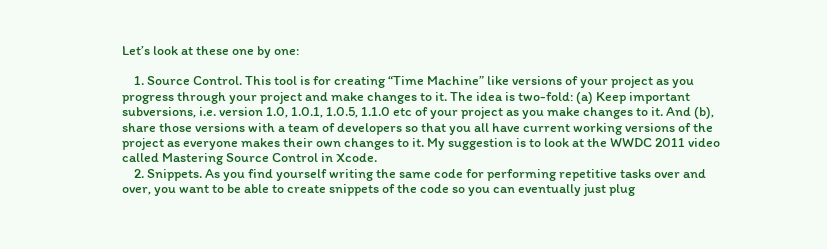Let’s look at these one by one:

    1. Source Control. This tool is for creating “Time Machine” like versions of your project as you progress through your project and make changes to it. The idea is two-fold: (a) Keep important subversions, i.e. version 1.0, 1.0.1, 1.0.5, 1.1.0 etc of your project as you make changes to it. And (b), share those versions with a team of developers so that you all have current working versions of the project as everyone makes their own changes to it. My suggestion is to look at the WWDC 2011 video called Mastering Source Control in Xcode.
    2. Snippets. As you find yourself writing the same code for performing repetitive tasks over and over, you want to be able to create snippets of the code so you can eventually just plug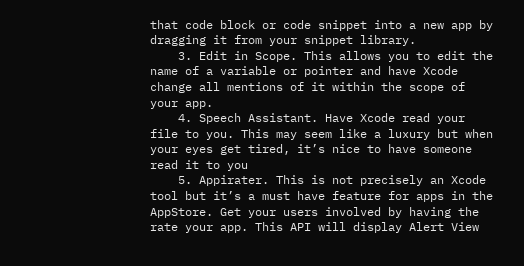that code block or code snippet into a new app by dragging it from your snippet library.
    3. Edit in Scope. This allows you to edit the name of a variable or pointer and have Xcode change all mentions of it within the scope of your app.
    4. Speech Assistant. Have Xcode read your file to you. This may seem like a luxury but when your eyes get tired, it’s nice to have someone read it to you
    5. Appirater. This is not precisely an Xcode tool but it’s a must have feature for apps in the AppStore. Get your users involved by having the rate your app. This API will display Alert View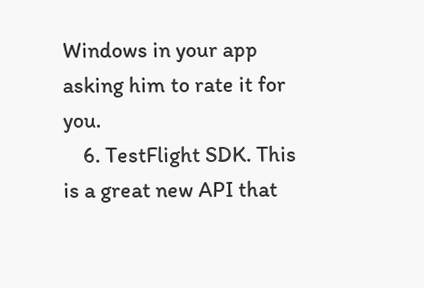Windows in your app asking him to rate it for you.
    6. TestFlight SDK. This is a great new API that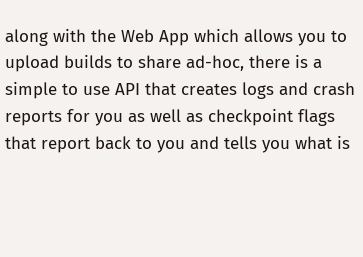along with the Web App which allows you to upload builds to share ad-hoc, there is a simple to use API that creates logs and crash reports for you as well as checkpoint flags that report back to you and tells you what is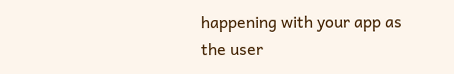happening with your app as the user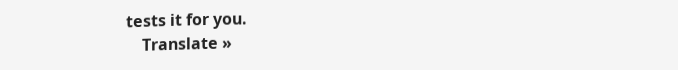tests it for you.
    Translate »